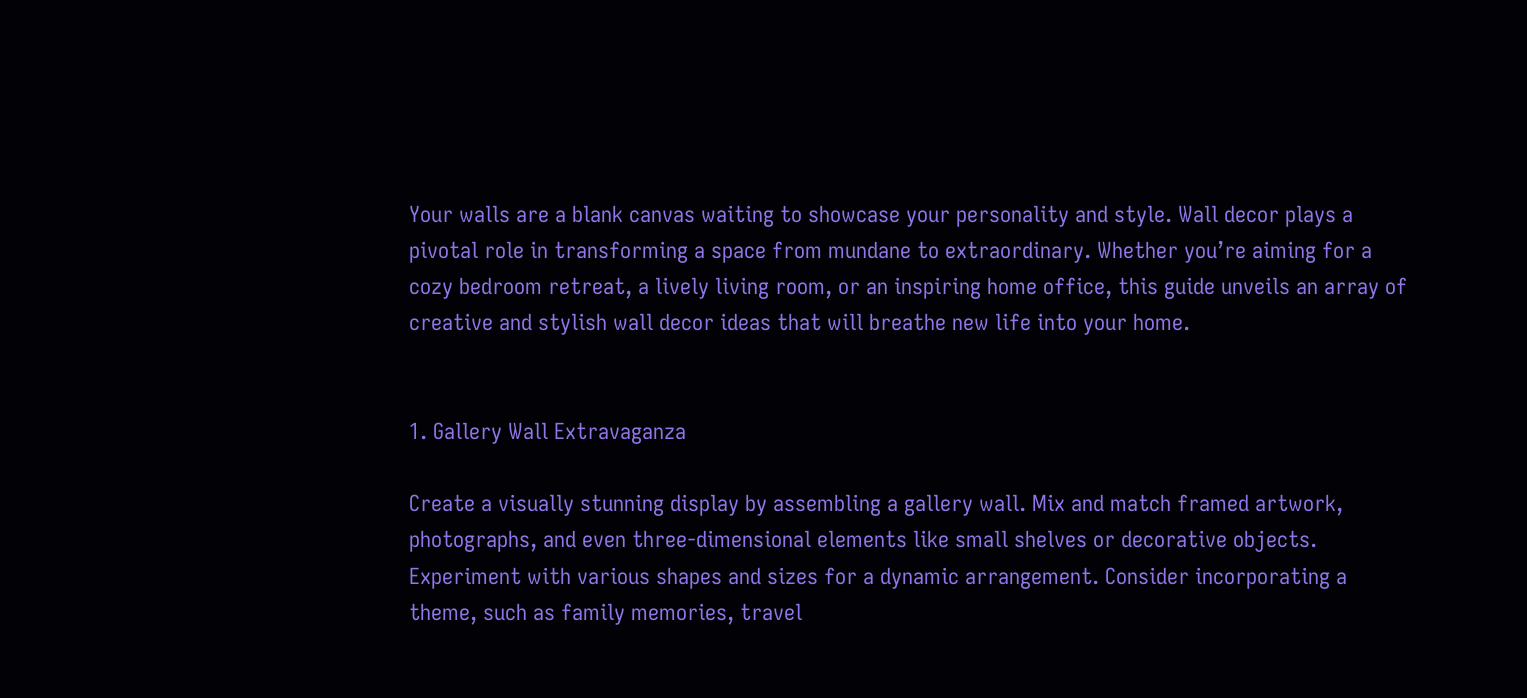Your walls are a blank canvas waiting to showcase your personality and style. Wall decor plays a pivotal role in transforming a space from mundane to extraordinary. Whether you’re aiming for a cozy bedroom retreat, a lively living room, or an inspiring home office, this guide unveils an array of creative and stylish wall decor ideas that will breathe new life into your home.


1. Gallery Wall Extravaganza

Create a visually stunning display by assembling a gallery wall. Mix and match framed artwork, photographs, and even three-dimensional elements like small shelves or decorative objects. Experiment with various shapes and sizes for a dynamic arrangement. Consider incorporating a theme, such as family memories, travel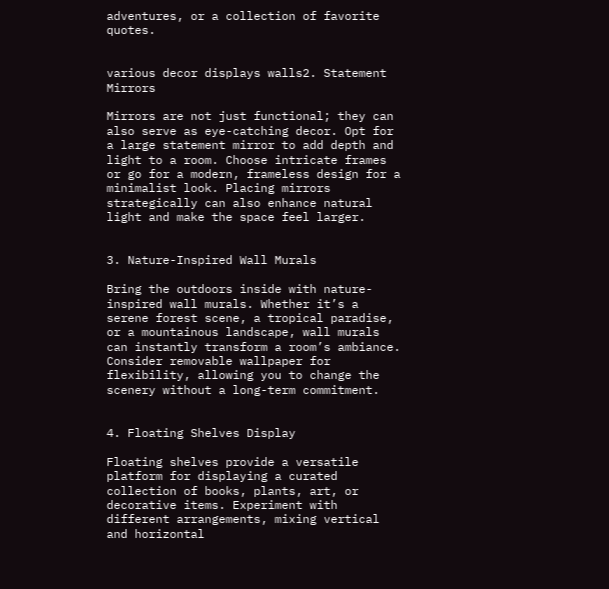adventures, or a collection of favorite quotes.


various decor displays walls2. Statement Mirrors

Mirrors are not just functional; they can also serve as eye-catching decor. Opt for a large statement mirror to add depth and light to a room. Choose intricate frames or go for a modern, frameless design for a minimalist look. Placing mirrors strategically can also enhance natural light and make the space feel larger.


3. Nature-Inspired Wall Murals

Bring the outdoors inside with nature-inspired wall murals. Whether it’s a serene forest scene, a tropical paradise, or a mountainous landscape, wall murals can instantly transform a room’s ambiance. Consider removable wallpaper for flexibility, allowing you to change the scenery without a long-term commitment.


4. Floating Shelves Display

Floating shelves provide a versatile platform for displaying a curated collection of books, plants, art, or decorative items. Experiment with different arrangements, mixing vertical and horizontal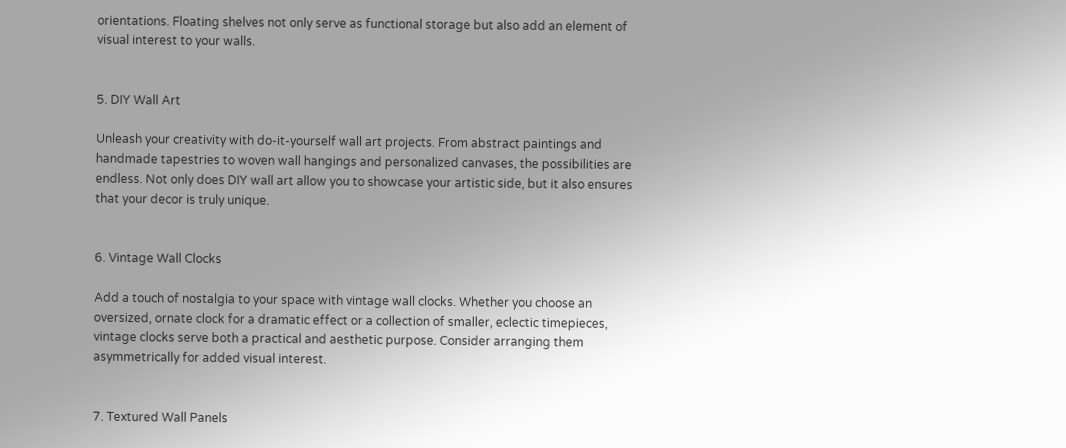orientations. Floating shelves not only serve as functional storage but also add an element of visual interest to your walls.


5. DIY Wall Art

Unleash your creativity with do-it-yourself wall art projects. From abstract paintings and handmade tapestries to woven wall hangings and personalized canvases, the possibilities are endless. Not only does DIY wall art allow you to showcase your artistic side, but it also ensures that your decor is truly unique.


6. Vintage Wall Clocks

Add a touch of nostalgia to your space with vintage wall clocks. Whether you choose an oversized, ornate clock for a dramatic effect or a collection of smaller, eclectic timepieces, vintage clocks serve both a practical and aesthetic purpose. Consider arranging them asymmetrically for added visual interest.


7. Textured Wall Panels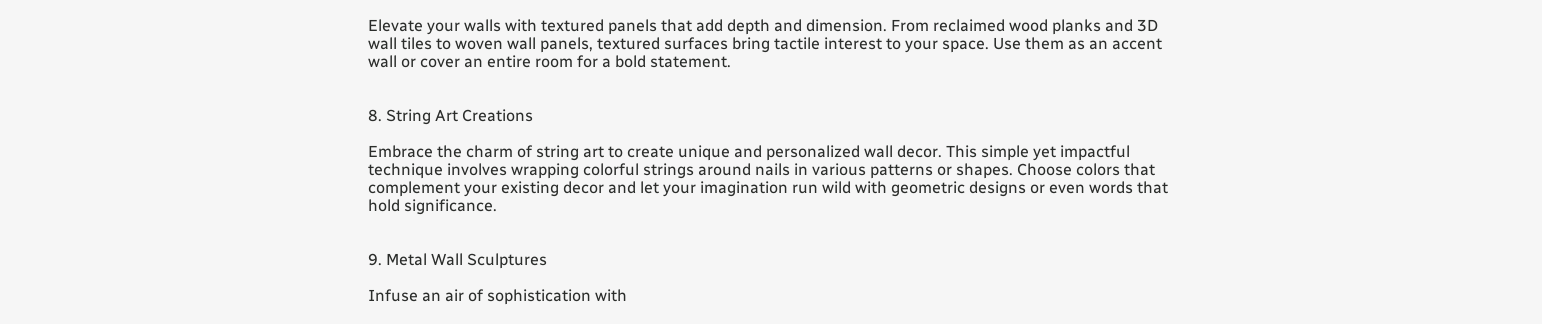Elevate your walls with textured panels that add depth and dimension. From reclaimed wood planks and 3D wall tiles to woven wall panels, textured surfaces bring tactile interest to your space. Use them as an accent wall or cover an entire room for a bold statement.


8. String Art Creations

Embrace the charm of string art to create unique and personalized wall decor. This simple yet impactful technique involves wrapping colorful strings around nails in various patterns or shapes. Choose colors that complement your existing decor and let your imagination run wild with geometric designs or even words that hold significance.


9. Metal Wall Sculptures

Infuse an air of sophistication with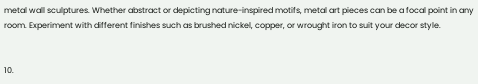metal wall sculptures. Whether abstract or depicting nature-inspired motifs, metal art pieces can be a focal point in any room. Experiment with different finishes such as brushed nickel, copper, or wrought iron to suit your decor style.


10.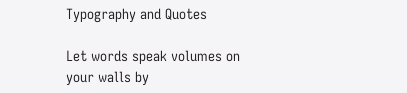Typography and Quotes

Let words speak volumes on your walls by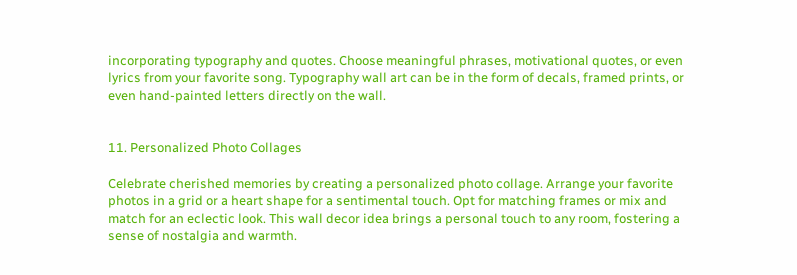incorporating typography and quotes. Choose meaningful phrases, motivational quotes, or even lyrics from your favorite song. Typography wall art can be in the form of decals, framed prints, or even hand-painted letters directly on the wall.


11. Personalized Photo Collages

Celebrate cherished memories by creating a personalized photo collage. Arrange your favorite photos in a grid or a heart shape for a sentimental touch. Opt for matching frames or mix and match for an eclectic look. This wall decor idea brings a personal touch to any room, fostering a sense of nostalgia and warmth.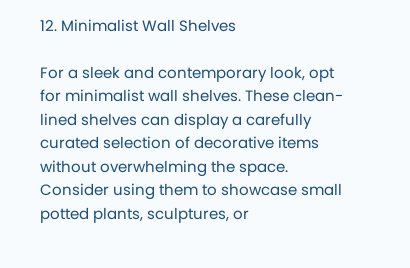12. Minimalist Wall Shelves

For a sleek and contemporary look, opt for minimalist wall shelves. These clean-lined shelves can display a carefully curated selection of decorative items without overwhelming the space. Consider using them to showcase small potted plants, sculptures, or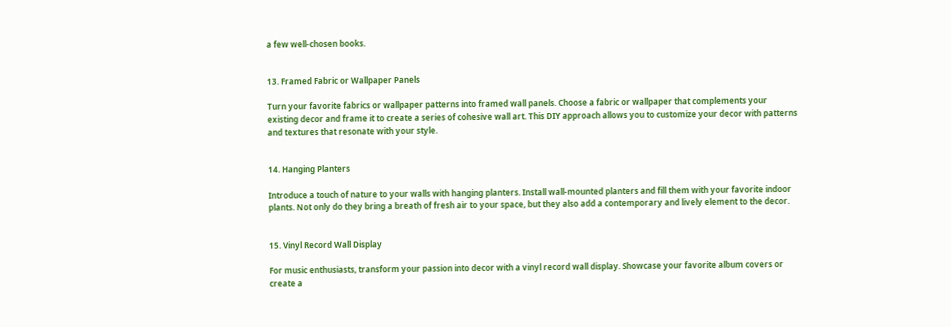a few well-chosen books.


13. Framed Fabric or Wallpaper Panels

Turn your favorite fabrics or wallpaper patterns into framed wall panels. Choose a fabric or wallpaper that complements your existing decor and frame it to create a series of cohesive wall art. This DIY approach allows you to customize your decor with patterns and textures that resonate with your style.


14. Hanging Planters

Introduce a touch of nature to your walls with hanging planters. Install wall-mounted planters and fill them with your favorite indoor plants. Not only do they bring a breath of fresh air to your space, but they also add a contemporary and lively element to the decor.


15. Vinyl Record Wall Display

For music enthusiasts, transform your passion into decor with a vinyl record wall display. Showcase your favorite album covers or create a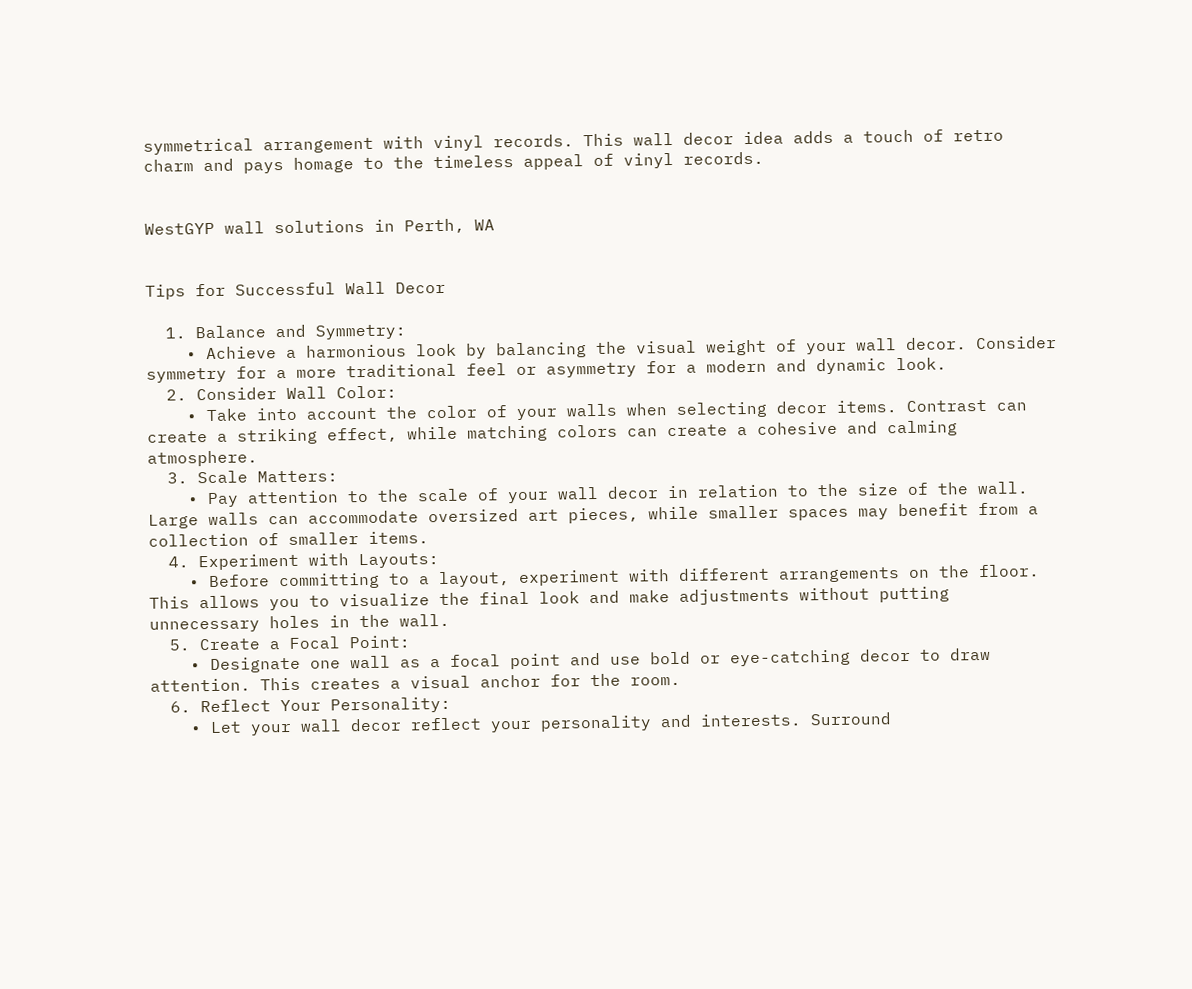symmetrical arrangement with vinyl records. This wall decor idea adds a touch of retro charm and pays homage to the timeless appeal of vinyl records.


WestGYP wall solutions in Perth, WA


Tips for Successful Wall Decor

  1. Balance and Symmetry:
    • Achieve a harmonious look by balancing the visual weight of your wall decor. Consider symmetry for a more traditional feel or asymmetry for a modern and dynamic look.
  2. Consider Wall Color:
    • Take into account the color of your walls when selecting decor items. Contrast can create a striking effect, while matching colors can create a cohesive and calming atmosphere.
  3. Scale Matters:
    • Pay attention to the scale of your wall decor in relation to the size of the wall. Large walls can accommodate oversized art pieces, while smaller spaces may benefit from a collection of smaller items.
  4. Experiment with Layouts:
    • Before committing to a layout, experiment with different arrangements on the floor. This allows you to visualize the final look and make adjustments without putting unnecessary holes in the wall.
  5. Create a Focal Point:
    • Designate one wall as a focal point and use bold or eye-catching decor to draw attention. This creates a visual anchor for the room.
  6. Reflect Your Personality:
    • Let your wall decor reflect your personality and interests. Surround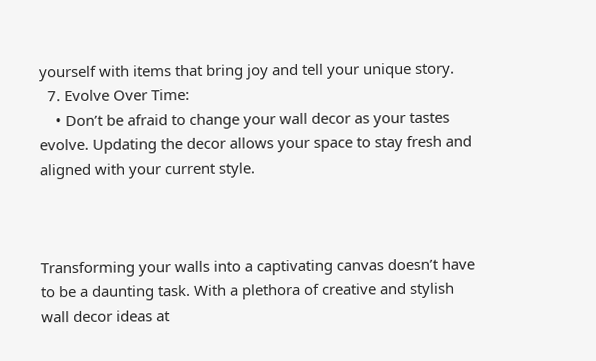yourself with items that bring joy and tell your unique story.
  7. Evolve Over Time:
    • Don’t be afraid to change your wall decor as your tastes evolve. Updating the decor allows your space to stay fresh and aligned with your current style.



Transforming your walls into a captivating canvas doesn’t have to be a daunting task. With a plethora of creative and stylish wall decor ideas at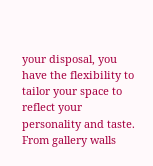your disposal, you have the flexibility to tailor your space to reflect your personality and taste. From gallery walls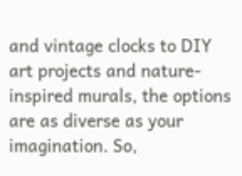and vintage clocks to DIY art projects and nature-inspired murals, the options are as diverse as your imagination. So,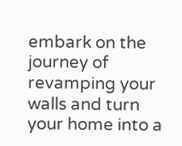embark on the journey of revamping your walls and turn your home into a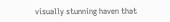visually stunning haven that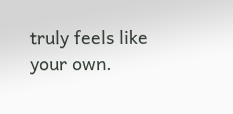truly feels like your own.